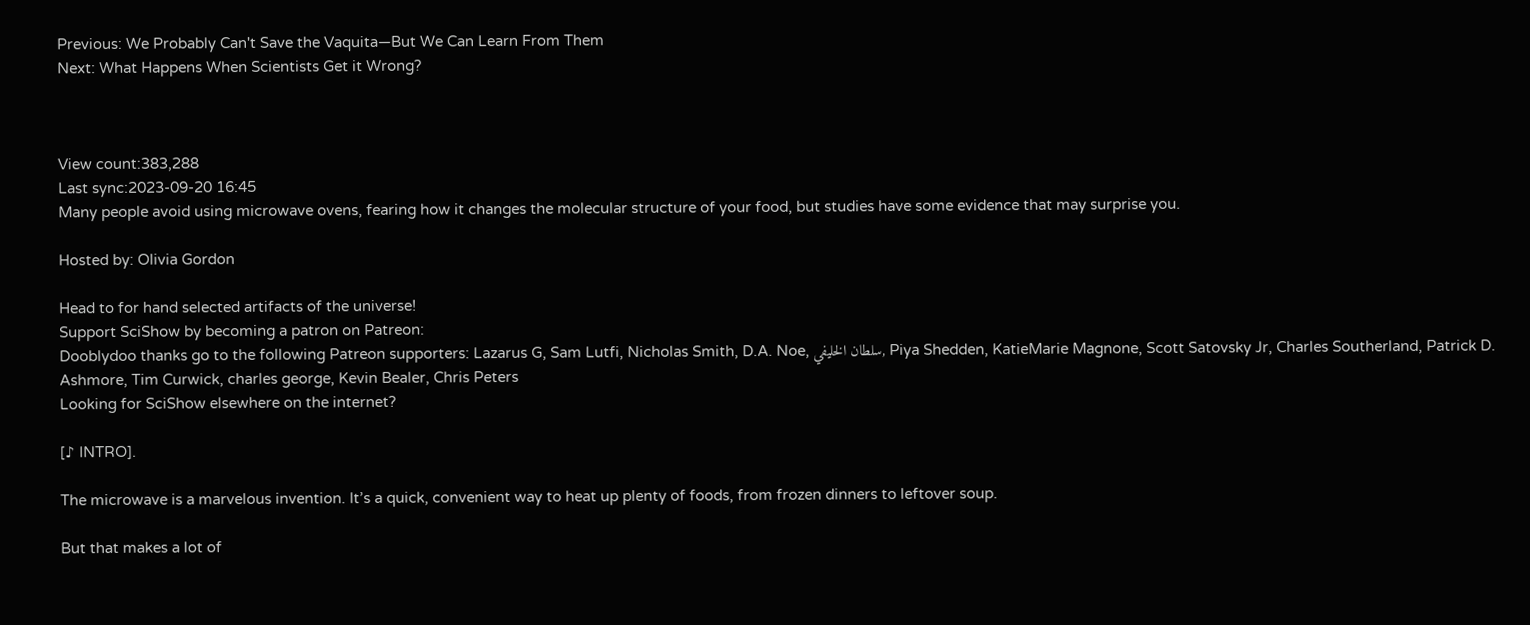Previous: We Probably Can't Save the Vaquita—But We Can Learn From Them
Next: What Happens When Scientists Get it Wrong?



View count:383,288
Last sync:2023-09-20 16:45
Many people avoid using microwave ovens, fearing how it changes the molecular structure of your food, but studies have some evidence that may surprise you.

Hosted by: Olivia Gordon

Head to for hand selected artifacts of the universe!
Support SciShow by becoming a patron on Patreon:
Dooblydoo thanks go to the following Patreon supporters: Lazarus G, Sam Lutfi, Nicholas Smith, D.A. Noe, سلطان الخليفي, Piya Shedden, KatieMarie Magnone, Scott Satovsky Jr, Charles Southerland, Patrick D. Ashmore, Tim Curwick, charles george, Kevin Bealer, Chris Peters
Looking for SciShow elsewhere on the internet?

[♪ INTRO].

The microwave is a marvelous invention. It’s a quick, convenient way to heat up plenty of foods, from frozen dinners to leftover soup.

But that makes a lot of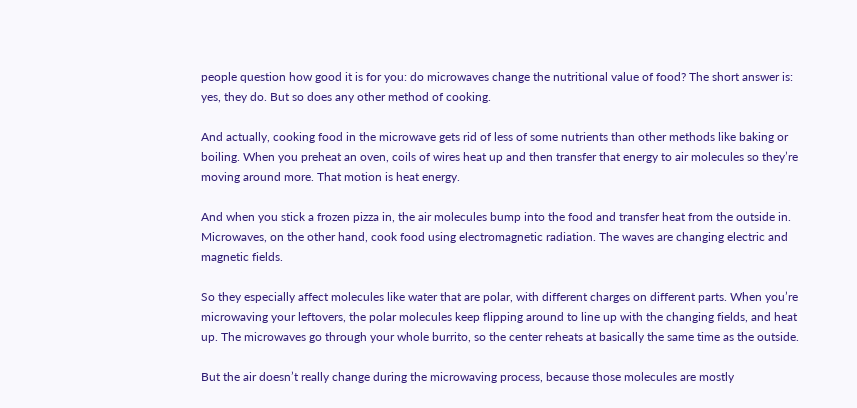people question how good it is for you: do microwaves change the nutritional value of food? The short answer is: yes, they do. But so does any other method of cooking.

And actually, cooking food in the microwave gets rid of less of some nutrients than other methods like baking or boiling. When you preheat an oven, coils of wires heat up and then transfer that energy to air molecules so they’re moving around more. That motion is heat energy.

And when you stick a frozen pizza in, the air molecules bump into the food and transfer heat from the outside in. Microwaves, on the other hand, cook food using electromagnetic radiation. The waves are changing electric and magnetic fields.

So they especially affect molecules like water that are polar, with different charges on different parts. When you’re microwaving your leftovers, the polar molecules keep flipping around to line up with the changing fields, and heat up. The microwaves go through your whole burrito, so the center reheats at basically the same time as the outside.

But the air doesn’t really change during the microwaving process, because those molecules are mostly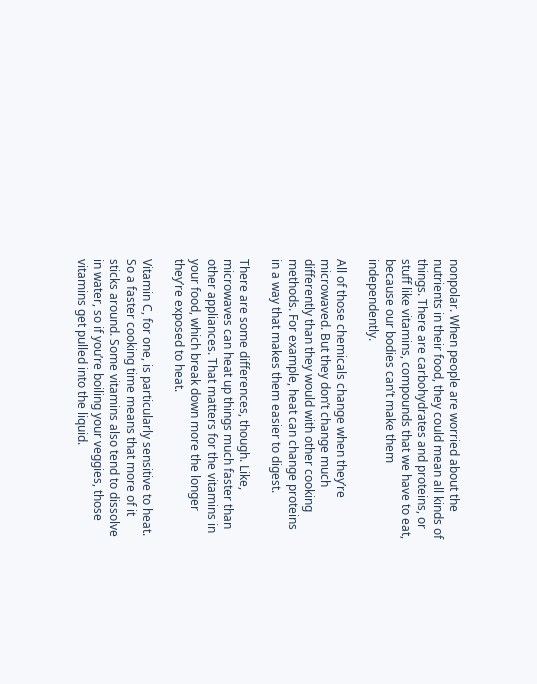nonpolar. When people are worried about the nutrients in their food, they could mean all kinds of things. There are carbohydrates and proteins, or stuff like vitamins, compounds that we have to eat, because our bodies can’t make them independently.

All of those chemicals change when they’re microwaved. But they don’t change much differently than they would with other cooking methods. For example, heat can change proteins in a way that makes them easier to digest.

There are some differences, though. Like, microwaves can heat up things much faster than other appliances. That matters for the vitamins in your food, which break down more the longer they’re exposed to heat.

Vitamin C, for one, is particularly sensitive to heat. So a faster cooking time means that more of it sticks around. Some vitamins also tend to dissolve in water, so if you’re boiling your veggies, those vitamins get pulled into the liquid.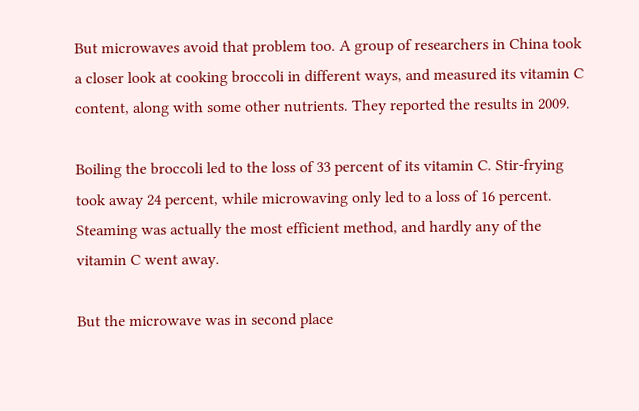But microwaves avoid that problem too. A group of researchers in China took a closer look at cooking broccoli in different ways, and measured its vitamin C content, along with some other nutrients. They reported the results in 2009.

Boiling the broccoli led to the loss of 33 percent of its vitamin C. Stir-frying took away 24 percent, while microwaving only led to a loss of 16 percent. Steaming was actually the most efficient method, and hardly any of the vitamin C went away.

But the microwave was in second place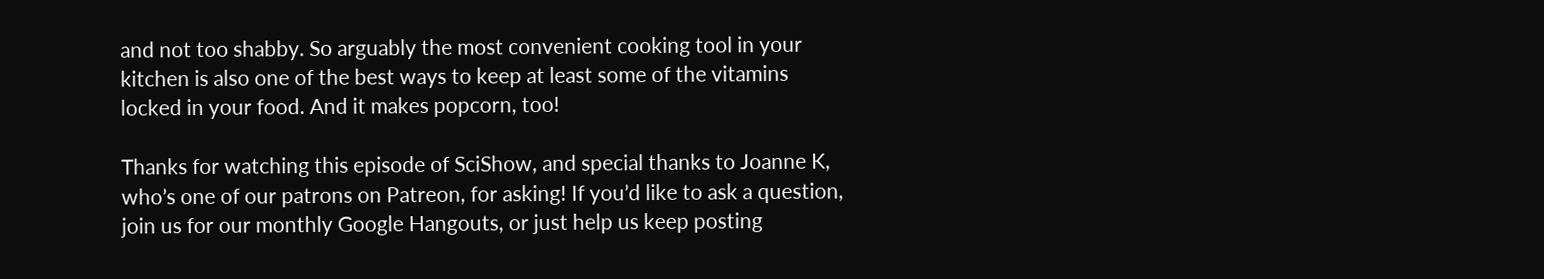and not too shabby. So arguably the most convenient cooking tool in your kitchen is also one of the best ways to keep at least some of the vitamins locked in your food. And it makes popcorn, too!

Thanks for watching this episode of SciShow, and special thanks to Joanne K, who’s one of our patrons on Patreon, for asking! If you’d like to ask a question, join us for our monthly Google Hangouts, or just help us keep posting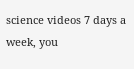science videos 7 days a week, you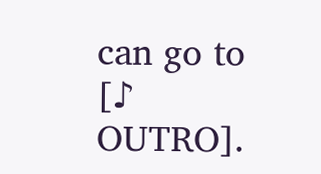can go to [♪ OUTRO].